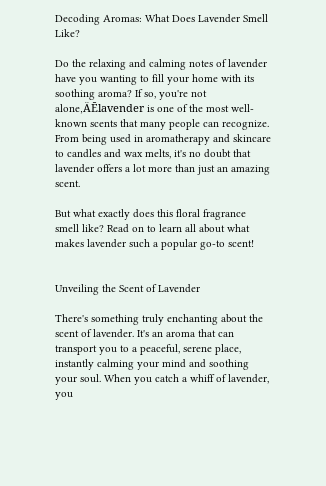Decoding Aromas: What Does Lavender Smell Like?

Do the relaxing and calming notes of lavender have you wanting to fill your home with its soothing aroma? If so, you're not alone‚ÄĒlavender is one of the most well-known scents that many people can recognize. From being used in aromatherapy and skincare to candles and wax melts, it's no doubt that lavender offers a lot more than just an amazing scent.

But what exactly does this floral fragrance smell like? Read on to learn all about what makes lavender such a popular go-to scent!


Unveiling the Scent of Lavender

There's something truly enchanting about the scent of lavender. It's an aroma that can transport you to a peaceful, serene place, instantly calming your mind and soothing your soul. When you catch a whiff of lavender, you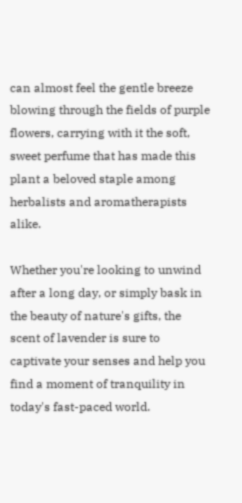can almost feel the gentle breeze blowing through the fields of purple flowers, carrying with it the soft, sweet perfume that has made this plant a beloved staple among herbalists and aromatherapists alike.

Whether you're looking to unwind after a long day, or simply bask in the beauty of nature's gifts, the scent of lavender is sure to captivate your senses and help you find a moment of tranquility in today's fast-paced world.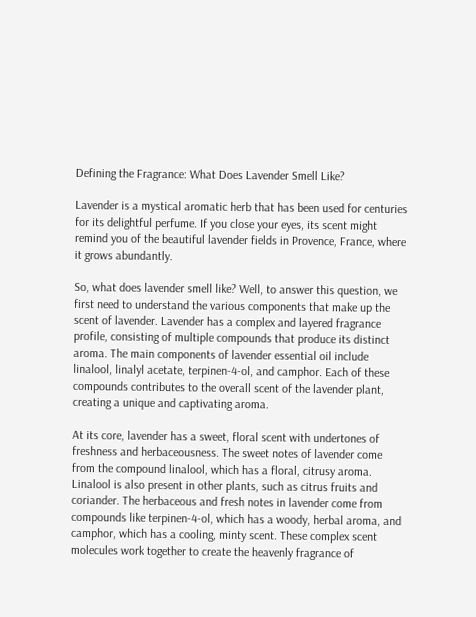Defining the Fragrance: What Does Lavender Smell Like?

Lavender is a mystical aromatic herb that has been used for centuries for its delightful perfume. If you close your eyes, its scent might remind you of the beautiful lavender fields in Provence, France, where it grows abundantly.

So, what does lavender smell like? Well, to answer this question, we first need to understand the various components that make up the scent of lavender. Lavender has a complex and layered fragrance profile, consisting of multiple compounds that produce its distinct aroma. The main components of lavender essential oil include linalool, linalyl acetate, terpinen-4-ol, and camphor. Each of these compounds contributes to the overall scent of the lavender plant, creating a unique and captivating aroma.

At its core, lavender has a sweet, floral scent with undertones of freshness and herbaceousness. The sweet notes of lavender come from the compound linalool, which has a floral, citrusy aroma. Linalool is also present in other plants, such as citrus fruits and coriander. The herbaceous and fresh notes in lavender come from compounds like terpinen-4-ol, which has a woody, herbal aroma, and camphor, which has a cooling, minty scent. These complex scent molecules work together to create the heavenly fragrance of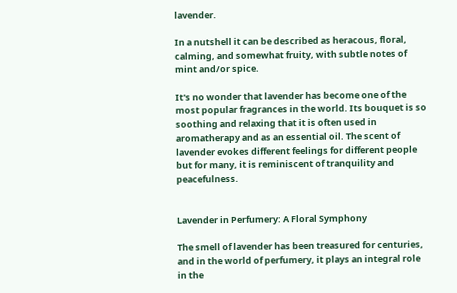lavender.

In a nutshell it can be described as heracous, floral, calming, and somewhat fruity, with subtle notes of mint and/or spice.

It's no wonder that lavender has become one of the most popular fragrances in the world. Its bouquet is so soothing and relaxing that it is often used in aromatherapy and as an essential oil. The scent of lavender evokes different feelings for different people but for many, it is reminiscent of tranquility and peacefulness.


Lavender in Perfumery: A Floral Symphony

The smell of lavender has been treasured for centuries, and in the world of perfumery, it plays an integral role in the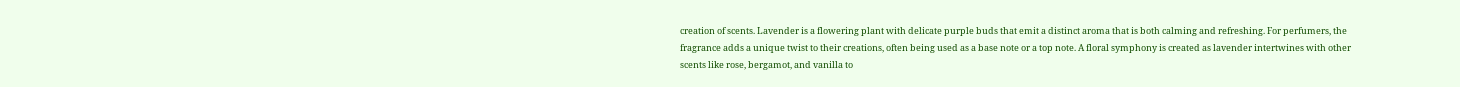creation of scents. Lavender is a flowering plant with delicate purple buds that emit a distinct aroma that is both calming and refreshing. For perfumers, the fragrance adds a unique twist to their creations, often being used as a base note or a top note. A floral symphony is created as lavender intertwines with other scents like rose, bergamot, and vanilla to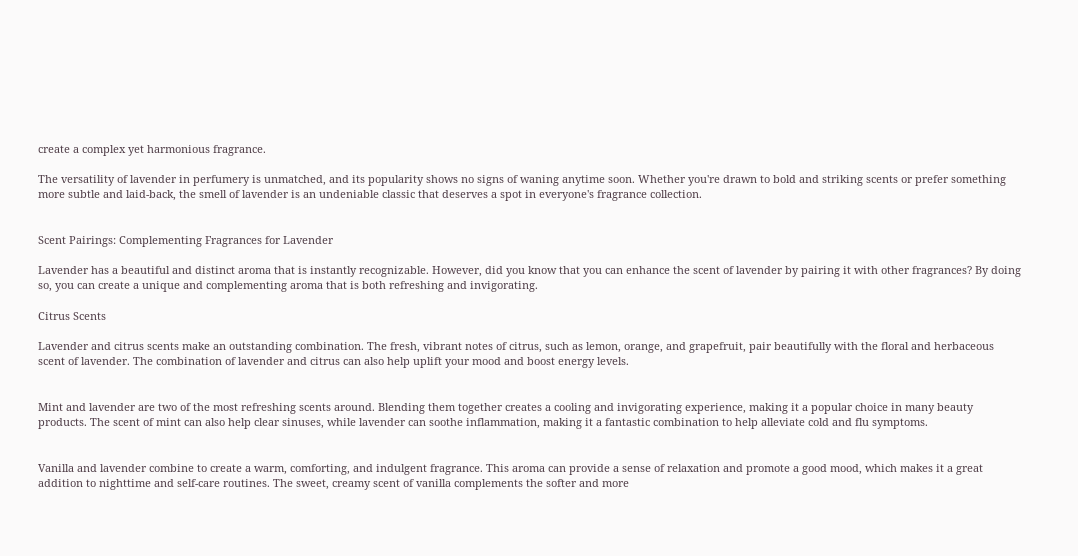create a complex yet harmonious fragrance.

The versatility of lavender in perfumery is unmatched, and its popularity shows no signs of waning anytime soon. Whether you're drawn to bold and striking scents or prefer something more subtle and laid-back, the smell of lavender is an undeniable classic that deserves a spot in everyone's fragrance collection.


Scent Pairings: Complementing Fragrances for Lavender

Lavender has a beautiful and distinct aroma that is instantly recognizable. However, did you know that you can enhance the scent of lavender by pairing it with other fragrances? By doing so, you can create a unique and complementing aroma that is both refreshing and invigorating.

Citrus Scents

Lavender and citrus scents make an outstanding combination. The fresh, vibrant notes of citrus, such as lemon, orange, and grapefruit, pair beautifully with the floral and herbaceous scent of lavender. The combination of lavender and citrus can also help uplift your mood and boost energy levels.


Mint and lavender are two of the most refreshing scents around. Blending them together creates a cooling and invigorating experience, making it a popular choice in many beauty products. The scent of mint can also help clear sinuses, while lavender can soothe inflammation, making it a fantastic combination to help alleviate cold and flu symptoms.


Vanilla and lavender combine to create a warm, comforting, and indulgent fragrance. This aroma can provide a sense of relaxation and promote a good mood, which makes it a great addition to nighttime and self-care routines. The sweet, creamy scent of vanilla complements the softer and more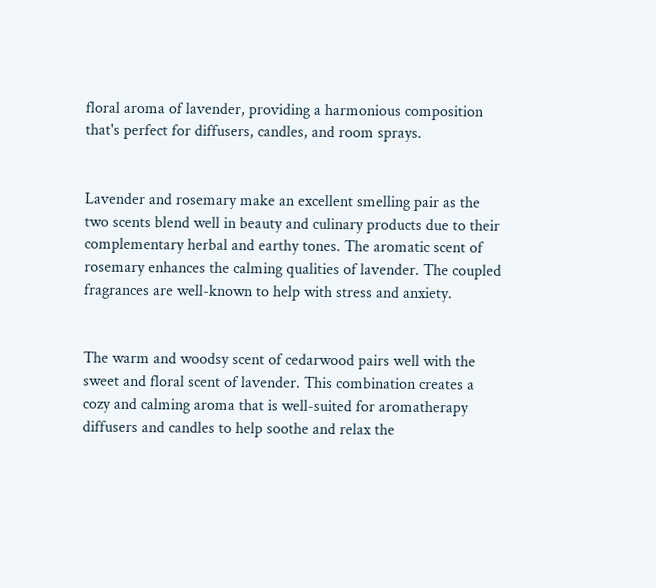floral aroma of lavender, providing a harmonious composition that's perfect for diffusers, candles, and room sprays.


Lavender and rosemary make an excellent smelling pair as the two scents blend well in beauty and culinary products due to their complementary herbal and earthy tones. The aromatic scent of rosemary enhances the calming qualities of lavender. The coupled fragrances are well-known to help with stress and anxiety.


The warm and woodsy scent of cedarwood pairs well with the sweet and floral scent of lavender. This combination creates a cozy and calming aroma that is well-suited for aromatherapy diffusers and candles to help soothe and relax the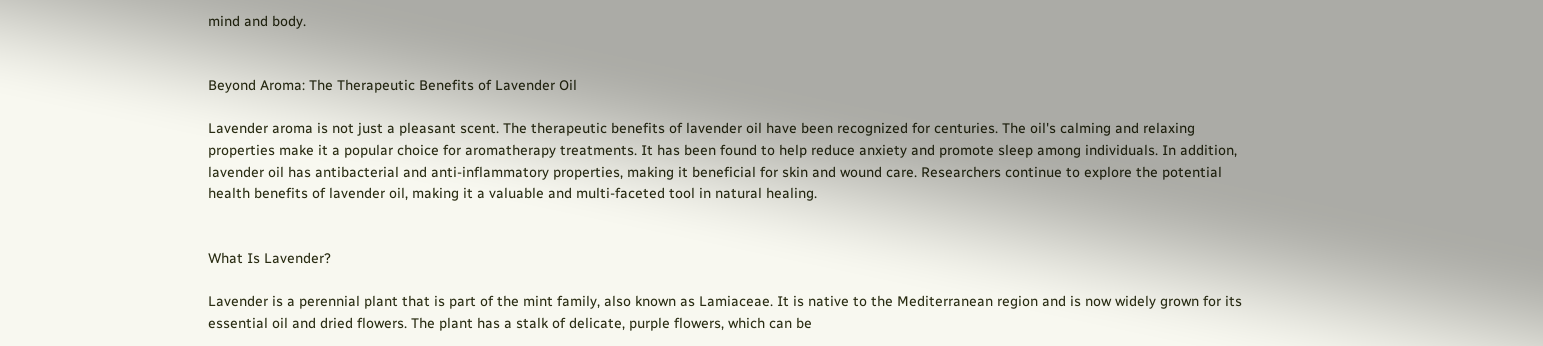mind and body.


Beyond Aroma: The Therapeutic Benefits of Lavender Oil

Lavender aroma is not just a pleasant scent. The therapeutic benefits of lavender oil have been recognized for centuries. The oil's calming and relaxing properties make it a popular choice for aromatherapy treatments. It has been found to help reduce anxiety and promote sleep among individuals. In addition, lavender oil has antibacterial and anti-inflammatory properties, making it beneficial for skin and wound care. Researchers continue to explore the potential health benefits of lavender oil, making it a valuable and multi-faceted tool in natural healing.


What Is Lavender?

Lavender is a perennial plant that is part of the mint family, also known as Lamiaceae. It is native to the Mediterranean region and is now widely grown for its essential oil and dried flowers. The plant has a stalk of delicate, purple flowers, which can be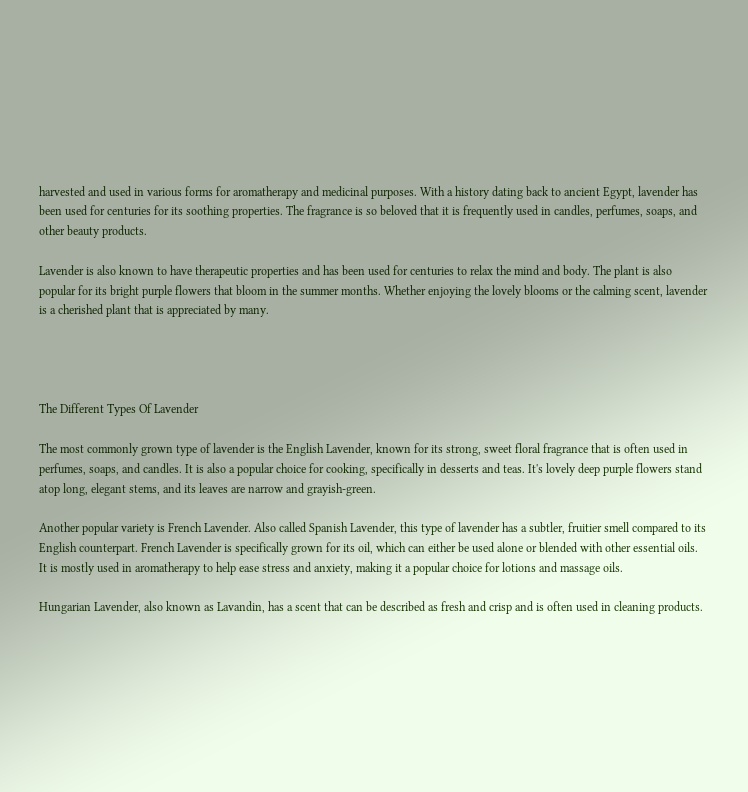harvested and used in various forms for aromatherapy and medicinal purposes. With a history dating back to ancient Egypt, lavender has been used for centuries for its soothing properties. The fragrance is so beloved that it is frequently used in candles, perfumes, soaps, and other beauty products.

Lavender is also known to have therapeutic properties and has been used for centuries to relax the mind and body. The plant is also popular for its bright purple flowers that bloom in the summer months. Whether enjoying the lovely blooms or the calming scent, lavender is a cherished plant that is appreciated by many.




The Different Types Of Lavender

The most commonly grown type of lavender is the English Lavender, known for its strong, sweet floral fragrance that is often used in perfumes, soaps, and candles. It is also a popular choice for cooking, specifically in desserts and teas. It's lovely deep purple flowers stand atop long, elegant stems, and its leaves are narrow and grayish-green.

Another popular variety is French Lavender. Also called Spanish Lavender, this type of lavender has a subtler, fruitier smell compared to its English counterpart. French Lavender is specifically grown for its oil, which can either be used alone or blended with other essential oils. It is mostly used in aromatherapy to help ease stress and anxiety, making it a popular choice for lotions and massage oils.

Hungarian Lavender, also known as Lavandin, has a scent that can be described as fresh and crisp and is often used in cleaning products.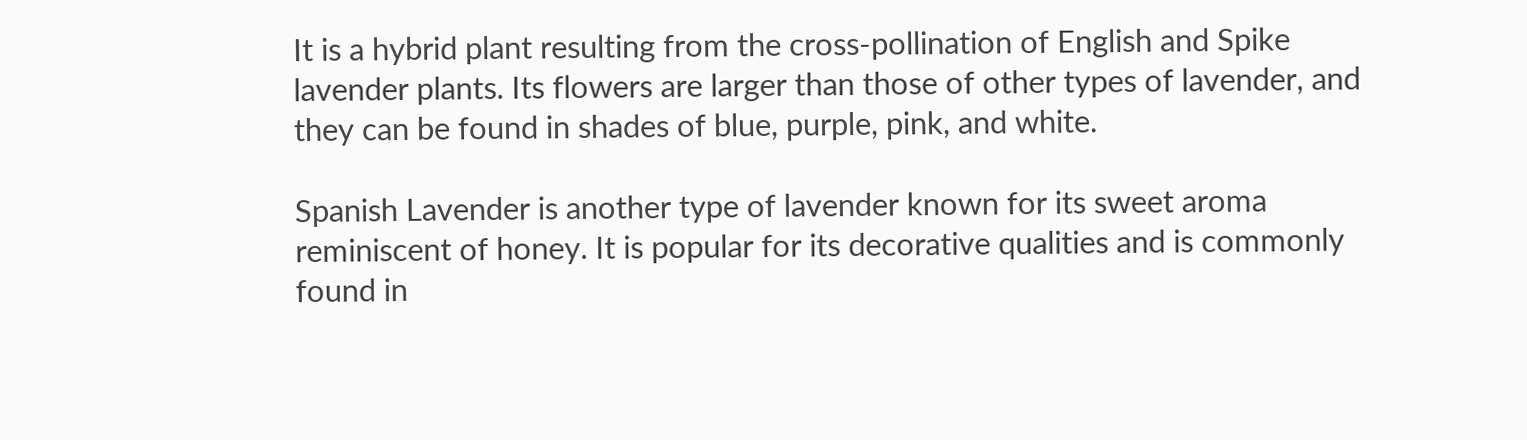It is a hybrid plant resulting from the cross-pollination of English and Spike lavender plants. Its flowers are larger than those of other types of lavender, and they can be found in shades of blue, purple, pink, and white.

Spanish Lavender is another type of lavender known for its sweet aroma reminiscent of honey. It is popular for its decorative qualities and is commonly found in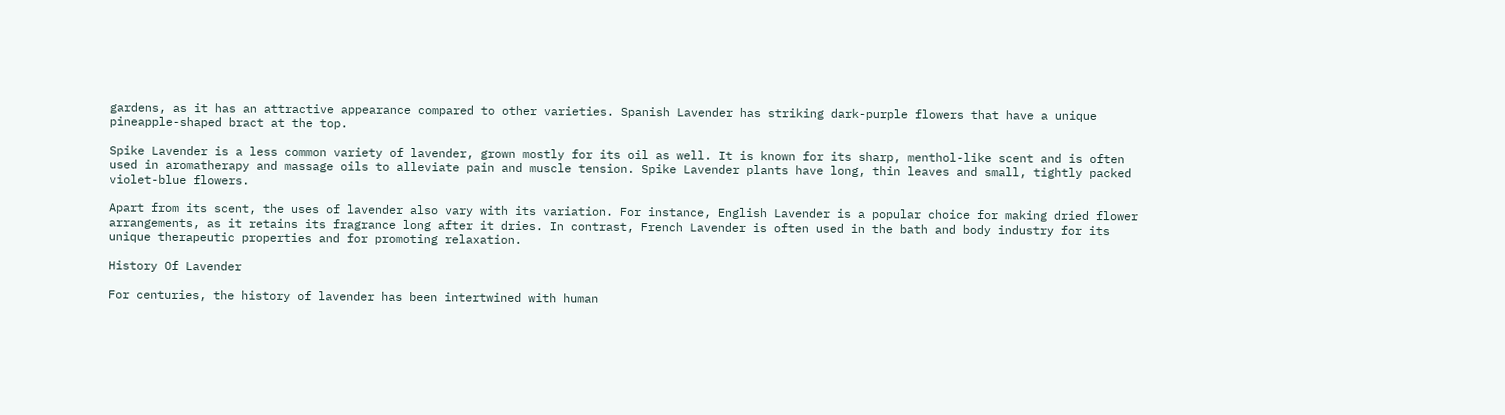gardens, as it has an attractive appearance compared to other varieties. Spanish Lavender has striking dark-purple flowers that have a unique pineapple-shaped bract at the top.

Spike Lavender is a less common variety of lavender, grown mostly for its oil as well. It is known for its sharp, menthol-like scent and is often used in aromatherapy and massage oils to alleviate pain and muscle tension. Spike Lavender plants have long, thin leaves and small, tightly packed violet-blue flowers.

Apart from its scent, the uses of lavender also vary with its variation. For instance, English Lavender is a popular choice for making dried flower arrangements, as it retains its fragrance long after it dries. In contrast, French Lavender is often used in the bath and body industry for its unique therapeutic properties and for promoting relaxation.

History Of Lavender

For centuries, the history of lavender has been intertwined with human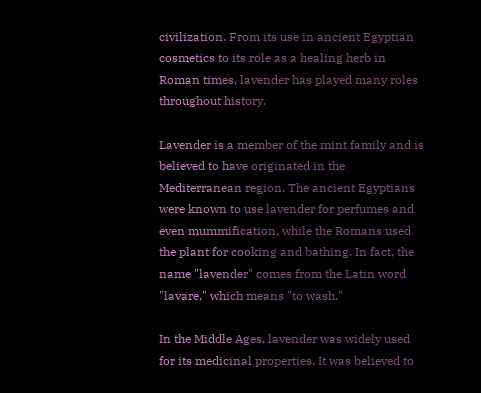civilization. From its use in ancient Egyptian cosmetics to its role as a healing herb in Roman times, lavender has played many roles throughout history.

Lavender is a member of the mint family and is believed to have originated in the Mediterranean region. The ancient Egyptians were known to use lavender for perfumes and even mummification, while the Romans used the plant for cooking and bathing. In fact, the name "lavender" comes from the Latin word "lavare," which means "to wash."

In the Middle Ages, lavender was widely used for its medicinal properties. It was believed to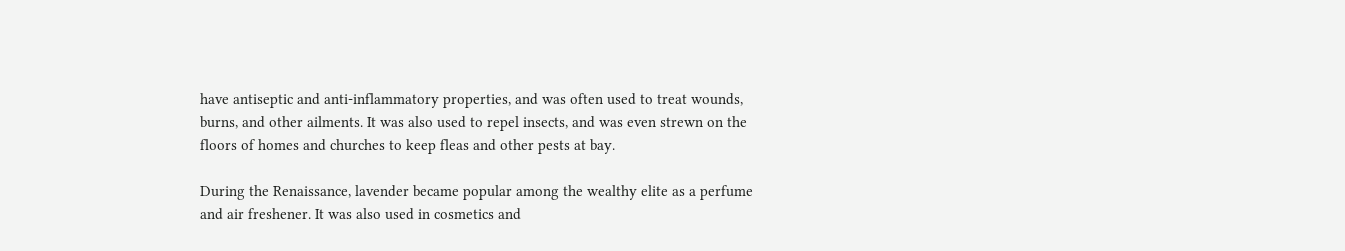have antiseptic and anti-inflammatory properties, and was often used to treat wounds, burns, and other ailments. It was also used to repel insects, and was even strewn on the floors of homes and churches to keep fleas and other pests at bay.

During the Renaissance, lavender became popular among the wealthy elite as a perfume and air freshener. It was also used in cosmetics and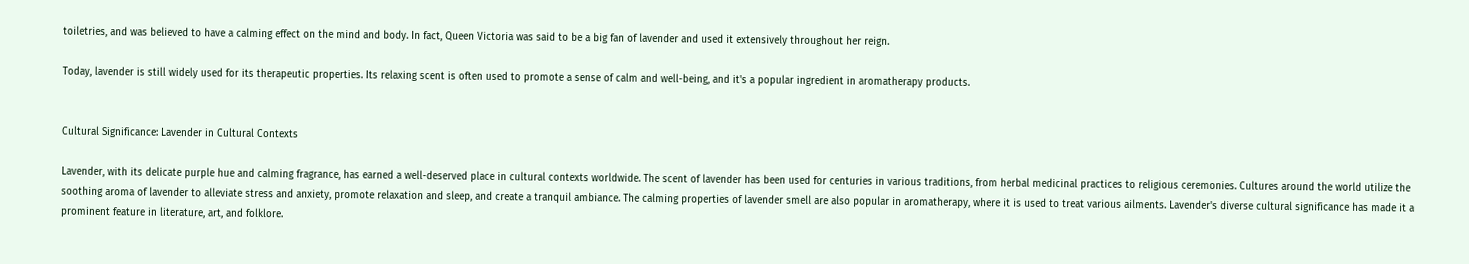toiletries, and was believed to have a calming effect on the mind and body. In fact, Queen Victoria was said to be a big fan of lavender and used it extensively throughout her reign.

Today, lavender is still widely used for its therapeutic properties. Its relaxing scent is often used to promote a sense of calm and well-being, and it's a popular ingredient in aromatherapy products.


Cultural Significance: Lavender in Cultural Contexts

Lavender, with its delicate purple hue and calming fragrance, has earned a well-deserved place in cultural contexts worldwide. The scent of lavender has been used for centuries in various traditions, from herbal medicinal practices to religious ceremonies. Cultures around the world utilize the soothing aroma of lavender to alleviate stress and anxiety, promote relaxation and sleep, and create a tranquil ambiance. The calming properties of lavender smell are also popular in aromatherapy, where it is used to treat various ailments. Lavender's diverse cultural significance has made it a prominent feature in literature, art, and folklore.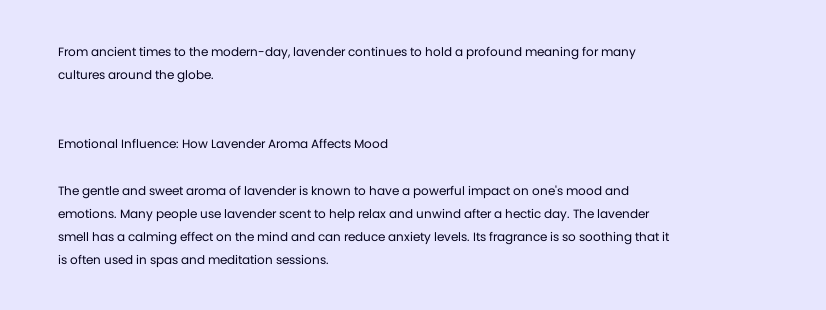From ancient times to the modern-day, lavender continues to hold a profound meaning for many cultures around the globe.


Emotional Influence: How Lavender Aroma Affects Mood

The gentle and sweet aroma of lavender is known to have a powerful impact on one's mood and emotions. Many people use lavender scent to help relax and unwind after a hectic day. The lavender smell has a calming effect on the mind and can reduce anxiety levels. Its fragrance is so soothing that it is often used in spas and meditation sessions.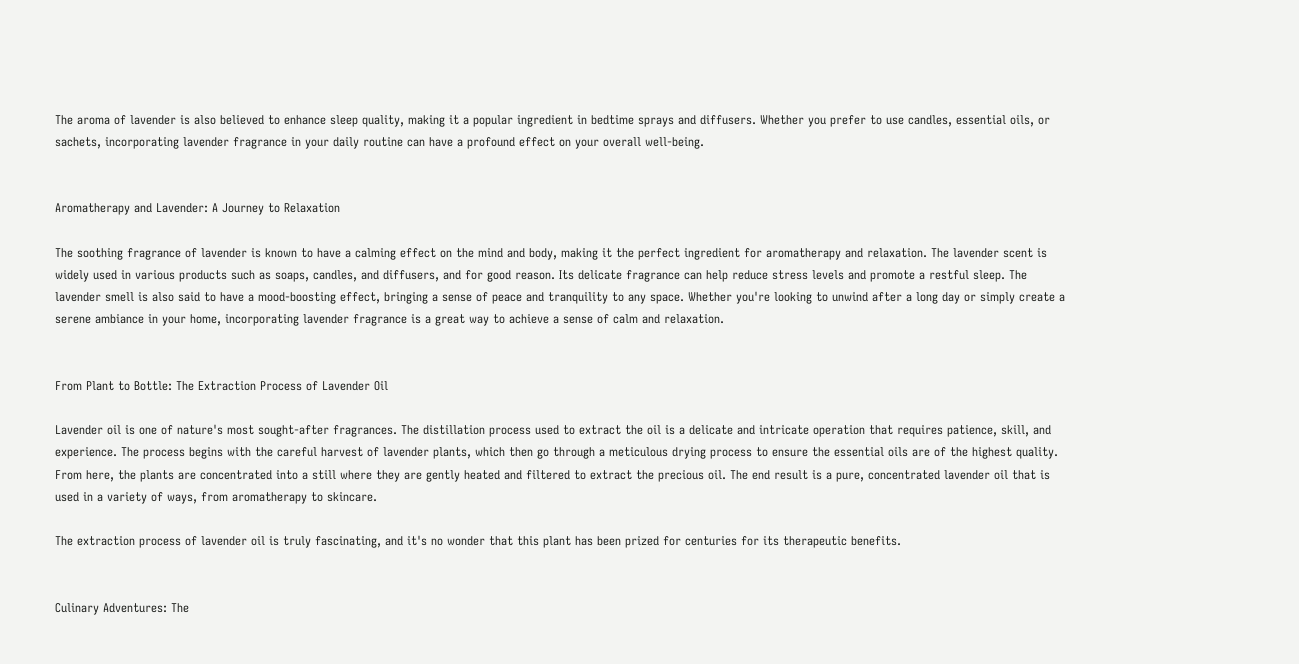The aroma of lavender is also believed to enhance sleep quality, making it a popular ingredient in bedtime sprays and diffusers. Whether you prefer to use candles, essential oils, or sachets, incorporating lavender fragrance in your daily routine can have a profound effect on your overall well-being.


Aromatherapy and Lavender: A Journey to Relaxation

The soothing fragrance of lavender is known to have a calming effect on the mind and body, making it the perfect ingredient for aromatherapy and relaxation. The lavender scent is widely used in various products such as soaps, candles, and diffusers, and for good reason. Its delicate fragrance can help reduce stress levels and promote a restful sleep. The lavender smell is also said to have a mood-boosting effect, bringing a sense of peace and tranquility to any space. Whether you're looking to unwind after a long day or simply create a serene ambiance in your home, incorporating lavender fragrance is a great way to achieve a sense of calm and relaxation.


From Plant to Bottle: The Extraction Process of Lavender Oil

Lavender oil is one of nature's most sought-after fragrances. The distillation process used to extract the oil is a delicate and intricate operation that requires patience, skill, and experience. The process begins with the careful harvest of lavender plants, which then go through a meticulous drying process to ensure the essential oils are of the highest quality. From here, the plants are concentrated into a still where they are gently heated and filtered to extract the precious oil. The end result is a pure, concentrated lavender oil that is used in a variety of ways, from aromatherapy to skincare.

The extraction process of lavender oil is truly fascinating, and it's no wonder that this plant has been prized for centuries for its therapeutic benefits.


Culinary Adventures: The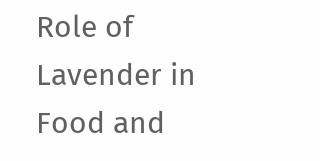Role of Lavender in Food and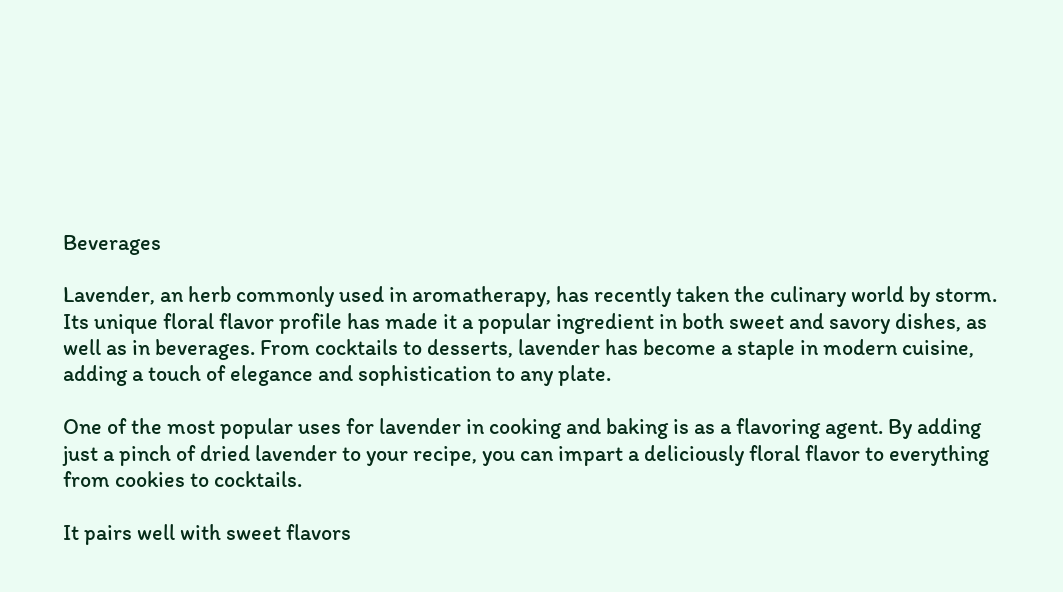Beverages

Lavender, an herb commonly used in aromatherapy, has recently taken the culinary world by storm. Its unique floral flavor profile has made it a popular ingredient in both sweet and savory dishes, as well as in beverages. From cocktails to desserts, lavender has become a staple in modern cuisine, adding a touch of elegance and sophistication to any plate.

One of the most popular uses for lavender in cooking and baking is as a flavoring agent. By adding just a pinch of dried lavender to your recipe, you can impart a deliciously floral flavor to everything from cookies to cocktails.

It pairs well with sweet flavors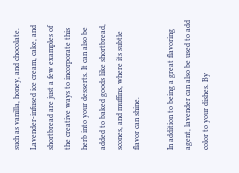such as vanilla, honey, and chocolate. Lavender-infused ice cream, cake, and shortbread are just a few examples of the creative ways to incorporate this herb into your desserts. It can also be added to baked goods like shortbread, scones, and muffins, where its subtle flavor can shine.

In addition to being a great flavoring agent, lavender can also be used to add color to your dishes. By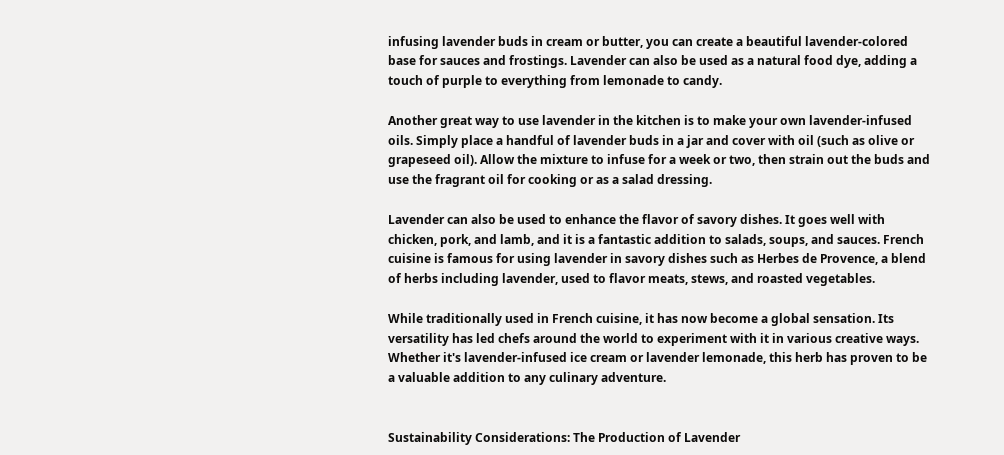infusing lavender buds in cream or butter, you can create a beautiful lavender-colored base for sauces and frostings. Lavender can also be used as a natural food dye, adding a touch of purple to everything from lemonade to candy.

Another great way to use lavender in the kitchen is to make your own lavender-infused oils. Simply place a handful of lavender buds in a jar and cover with oil (such as olive or grapeseed oil). Allow the mixture to infuse for a week or two, then strain out the buds and use the fragrant oil for cooking or as a salad dressing.

Lavender can also be used to enhance the flavor of savory dishes. It goes well with chicken, pork, and lamb, and it is a fantastic addition to salads, soups, and sauces. French cuisine is famous for using lavender in savory dishes such as Herbes de Provence, a blend of herbs including lavender, used to flavor meats, stews, and roasted vegetables.

While traditionally used in French cuisine, it has now become a global sensation. Its versatility has led chefs around the world to experiment with it in various creative ways. Whether it's lavender-infused ice cream or lavender lemonade, this herb has proven to be a valuable addition to any culinary adventure.


Sustainability Considerations: The Production of Lavender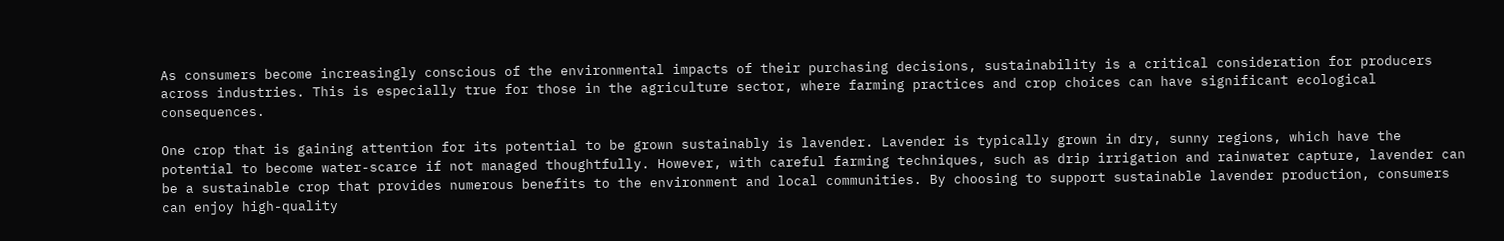As consumers become increasingly conscious of the environmental impacts of their purchasing decisions, sustainability is a critical consideration for producers across industries. This is especially true for those in the agriculture sector, where farming practices and crop choices can have significant ecological consequences.

One crop that is gaining attention for its potential to be grown sustainably is lavender. Lavender is typically grown in dry, sunny regions, which have the potential to become water-scarce if not managed thoughtfully. However, with careful farming techniques, such as drip irrigation and rainwater capture, lavender can be a sustainable crop that provides numerous benefits to the environment and local communities. By choosing to support sustainable lavender production, consumers can enjoy high-quality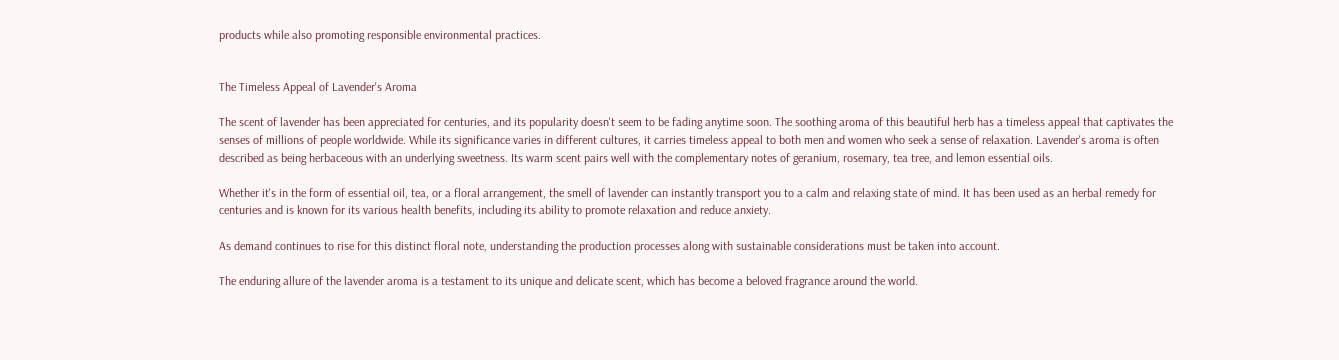products while also promoting responsible environmental practices.


The Timeless Appeal of Lavender's Aroma

The scent of lavender has been appreciated for centuries, and its popularity doesn't seem to be fading anytime soon. The soothing aroma of this beautiful herb has a timeless appeal that captivates the senses of millions of people worldwide. While its significance varies in different cultures, it carries timeless appeal to both men and women who seek a sense of relaxation. Lavender's aroma is often described as being herbaceous with an underlying sweetness. Its warm scent pairs well with the complementary notes of geranium, rosemary, tea tree, and lemon essential oils.

Whether it's in the form of essential oil, tea, or a floral arrangement, the smell of lavender can instantly transport you to a calm and relaxing state of mind. It has been used as an herbal remedy for centuries and is known for its various health benefits, including its ability to promote relaxation and reduce anxiety.

As demand continues to rise for this distinct floral note, understanding the production processes along with sustainable considerations must be taken into account.

The enduring allure of the lavender aroma is a testament to its unique and delicate scent, which has become a beloved fragrance around the world.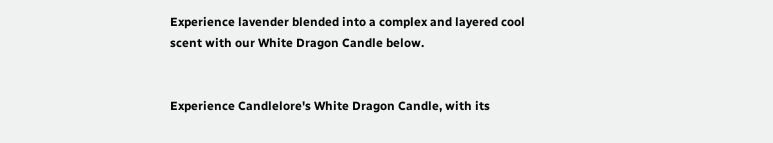Experience lavender blended into a complex and layered cool scent with our White Dragon Candle below.


Experience Candlelore's White Dragon Candle, with its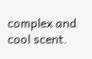complex and cool scent.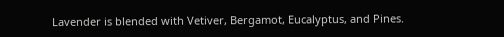Lavender is blended with Vetiver, Bergamot, Eucalyptus, and Pines.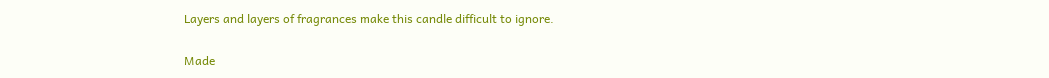Layers and layers of fragrances make this candle difficult to ignore.

Made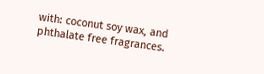with: coconut soy wax, and phthalate free fragrances.